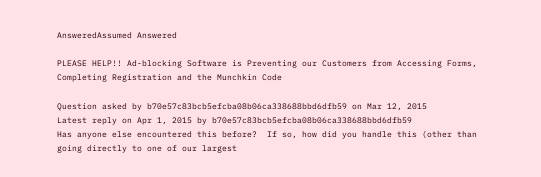AnsweredAssumed Answered

PLEASE HELP!! Ad-blocking Software is Preventing our Customers from Accessing Forms, Completing Registration and the Munchkin Code

Question asked by b70e57c83bcb5efcba08b06ca338688bbd6dfb59 on Mar 12, 2015
Latest reply on Apr 1, 2015 by b70e57c83bcb5efcba08b06ca338688bbd6dfb59
Has anyone else encountered this before?  If so, how did you handle this (other than going directly to one of our largest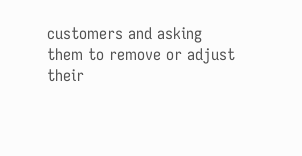customers and asking them to remove or adjust their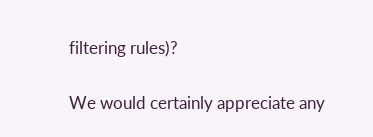filtering rules)?

We would certainly appreciate any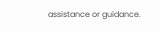assistance or guidance.